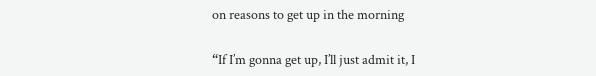on reasons to get up in the morning

“If I’m gonna get up, I’ll just admit it, I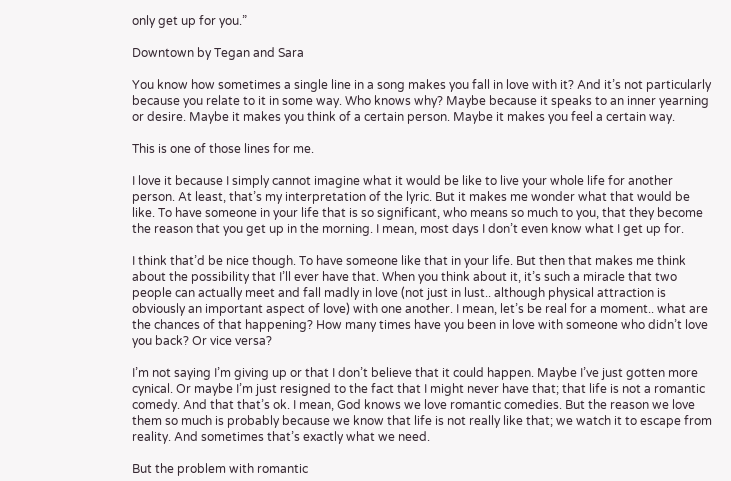only get up for you.”

Downtown by Tegan and Sara

You know how sometimes a single line in a song makes you fall in love with it? And it’s not particularly because you relate to it in some way. Who knows why? Maybe because it speaks to an inner yearning or desire. Maybe it makes you think of a certain person. Maybe it makes you feel a certain way.

This is one of those lines for me.

I love it because I simply cannot imagine what it would be like to live your whole life for another person. At least, that’s my interpretation of the lyric. But it makes me wonder what that would be like. To have someone in your life that is so significant, who means so much to you, that they become the reason that you get up in the morning. I mean, most days I don’t even know what I get up for.

I think that’d be nice though. To have someone like that in your life. But then that makes me think about the possibility that I’ll ever have that. When you think about it, it’s such a miracle that two people can actually meet and fall madly in love (not just in lust.. although physical attraction is obviously an important aspect of love) with one another. I mean, let’s be real for a moment.. what are the chances of that happening? How many times have you been in love with someone who didn’t love you back? Or vice versa?

I’m not saying I’m giving up or that I don’t believe that it could happen. Maybe I’ve just gotten more cynical. Or maybe I’m just resigned to the fact that I might never have that; that life is not a romantic comedy. And that that’s ok. I mean, God knows we love romantic comedies. But the reason we love them so much is probably because we know that life is not really like that; we watch it to escape from reality. And sometimes that’s exactly what we need.

But the problem with romantic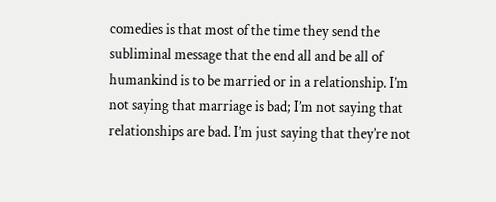comedies is that most of the time they send the subliminal message that the end all and be all of humankind is to be married or in a relationship. I’m not saying that marriage is bad; I’m not saying that relationships are bad. I’m just saying that they’re not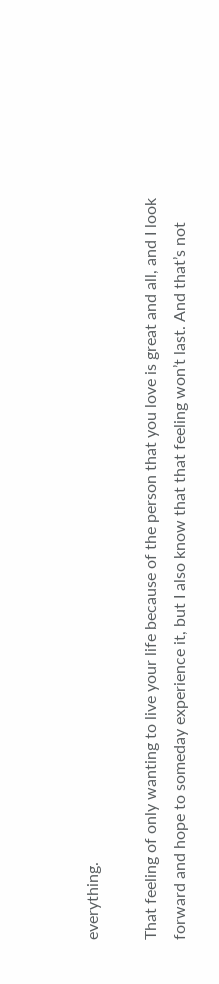everything.

That feeling of only wanting to live your life because of the person that you love is great and all, and I look forward and hope to someday experience it, but I also know that that feeling won’t last. And that’s not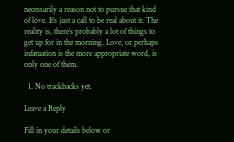necessarily a reason not to pursue that kind of love. It’s just a call to be real about it. The reality is, there’s probably a lot of things to get up for in the morning. Love, or perhaps infatuation is the more appropriate word, is only one of them.

  1. No trackbacks yet.

Leave a Reply

Fill in your details below or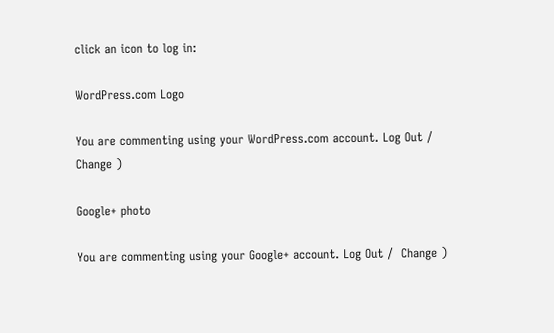click an icon to log in:

WordPress.com Logo

You are commenting using your WordPress.com account. Log Out /  Change )

Google+ photo

You are commenting using your Google+ account. Log Out /  Change )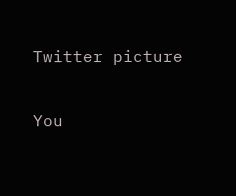Twitter picture

You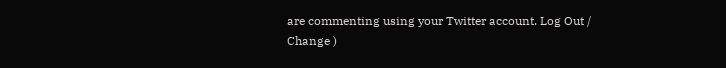are commenting using your Twitter account. Log Out /  Change )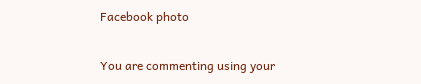Facebook photo

You are commenting using your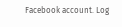Facebook account. Log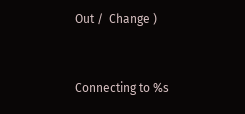Out /  Change )


Connecting to %s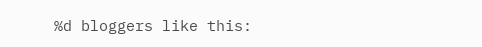%d bloggers like this: